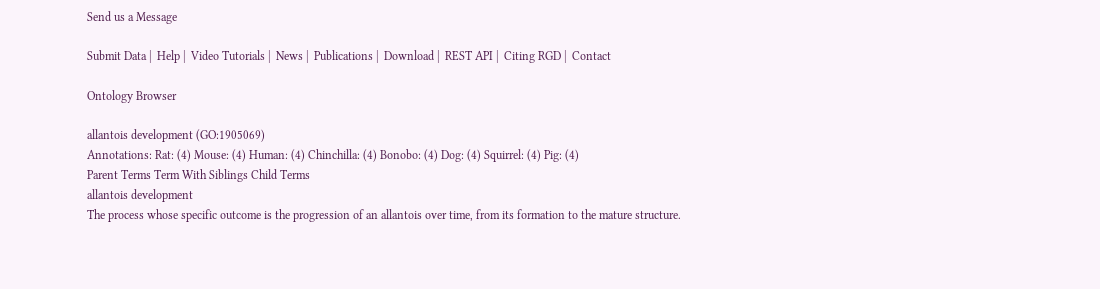Send us a Message

Submit Data |  Help |  Video Tutorials |  News |  Publications |  Download |  REST API |  Citing RGD |  Contact

Ontology Browser

allantois development (GO:1905069)
Annotations: Rat: (4) Mouse: (4) Human: (4) Chinchilla: (4) Bonobo: (4) Dog: (4) Squirrel: (4) Pig: (4)
Parent Terms Term With Siblings Child Terms
allantois development
The process whose specific outcome is the progression of an allantois over time, from its formation to the mature structure.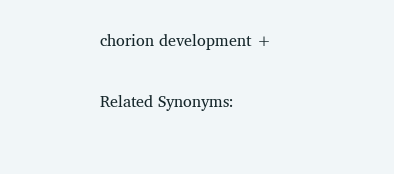chorion development +

Related Synonyms: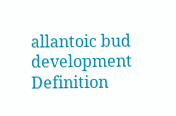allantoic bud development
Definition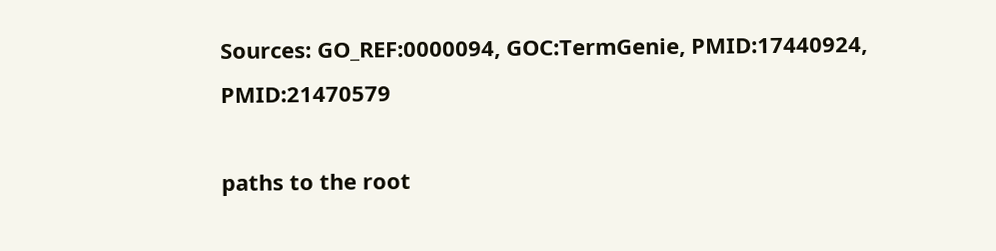Sources: GO_REF:0000094, GOC:TermGenie, PMID:17440924, PMID:21470579

paths to the root